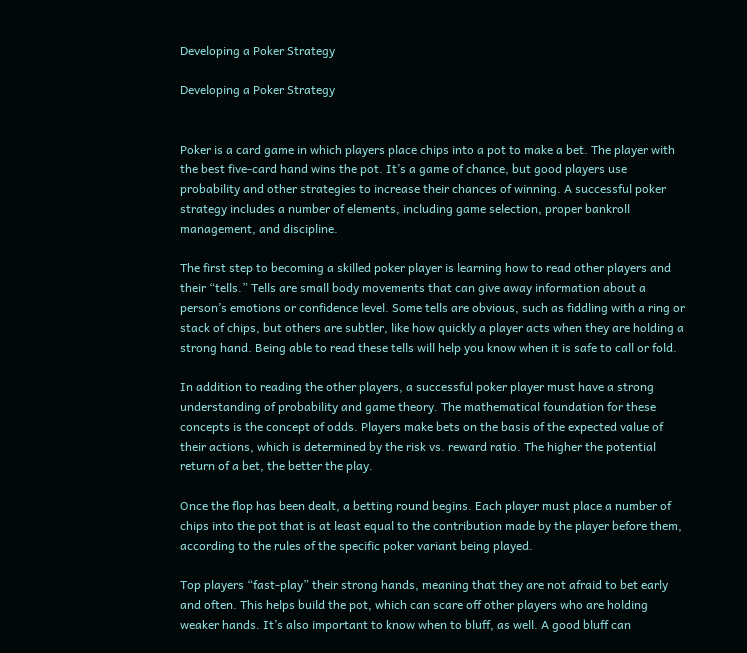Developing a Poker Strategy

Developing a Poker Strategy


Poker is a card game in which players place chips into a pot to make a bet. The player with the best five-card hand wins the pot. It’s a game of chance, but good players use probability and other strategies to increase their chances of winning. A successful poker strategy includes a number of elements, including game selection, proper bankroll management, and discipline.

The first step to becoming a skilled poker player is learning how to read other players and their “tells.” Tells are small body movements that can give away information about a person’s emotions or confidence level. Some tells are obvious, such as fiddling with a ring or stack of chips, but others are subtler, like how quickly a player acts when they are holding a strong hand. Being able to read these tells will help you know when it is safe to call or fold.

In addition to reading the other players, a successful poker player must have a strong understanding of probability and game theory. The mathematical foundation for these concepts is the concept of odds. Players make bets on the basis of the expected value of their actions, which is determined by the risk vs. reward ratio. The higher the potential return of a bet, the better the play.

Once the flop has been dealt, a betting round begins. Each player must place a number of chips into the pot that is at least equal to the contribution made by the player before them, according to the rules of the specific poker variant being played.

Top players “fast-play” their strong hands, meaning that they are not afraid to bet early and often. This helps build the pot, which can scare off other players who are holding weaker hands. It’s also important to know when to bluff, as well. A good bluff can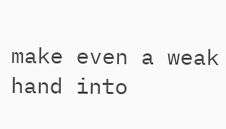make even a weak hand into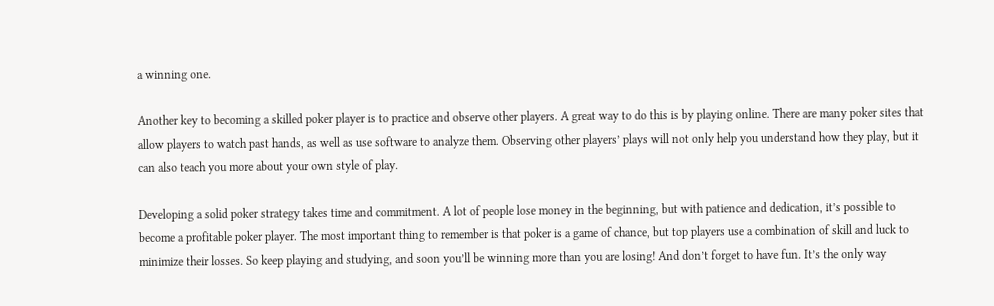a winning one.

Another key to becoming a skilled poker player is to practice and observe other players. A great way to do this is by playing online. There are many poker sites that allow players to watch past hands, as well as use software to analyze them. Observing other players’ plays will not only help you understand how they play, but it can also teach you more about your own style of play.

Developing a solid poker strategy takes time and commitment. A lot of people lose money in the beginning, but with patience and dedication, it’s possible to become a profitable poker player. The most important thing to remember is that poker is a game of chance, but top players use a combination of skill and luck to minimize their losses. So keep playing and studying, and soon you’ll be winning more than you are losing! And don’t forget to have fun. It’s the only way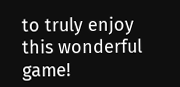to truly enjoy this wonderful game!